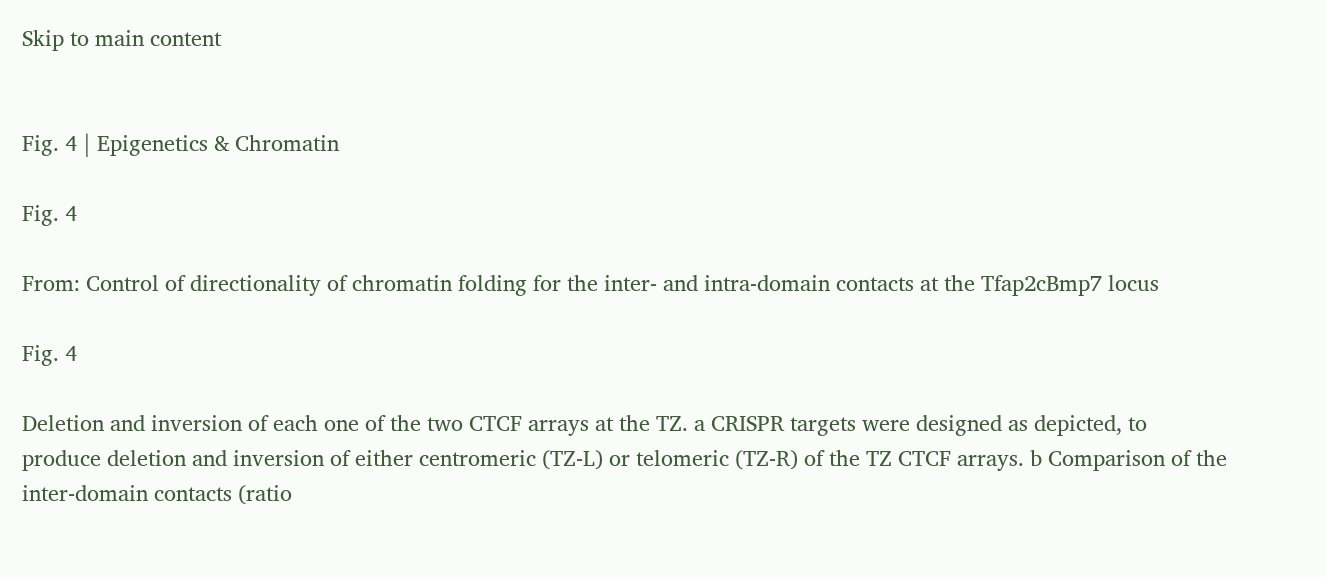Skip to main content


Fig. 4 | Epigenetics & Chromatin

Fig. 4

From: Control of directionality of chromatin folding for the inter- and intra-domain contacts at the Tfap2cBmp7 locus

Fig. 4

Deletion and inversion of each one of the two CTCF arrays at the TZ. a CRISPR targets were designed as depicted, to produce deletion and inversion of either centromeric (TZ-L) or telomeric (TZ-R) of the TZ CTCF arrays. b Comparison of the inter-domain contacts (ratio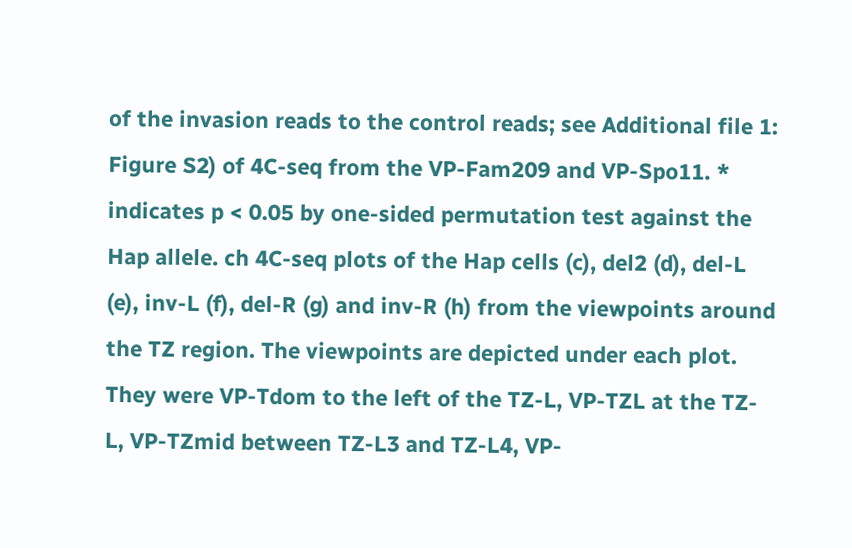of the invasion reads to the control reads; see Additional file 1: Figure S2) of 4C-seq from the VP-Fam209 and VP-Spo11. * indicates p < 0.05 by one-sided permutation test against the Hap allele. ch 4C-seq plots of the Hap cells (c), del2 (d), del-L (e), inv-L (f), del-R (g) and inv-R (h) from the viewpoints around the TZ region. The viewpoints are depicted under each plot. They were VP-Tdom to the left of the TZ-L, VP-TZL at the TZ-L, VP-TZmid between TZ-L3 and TZ-L4, VP-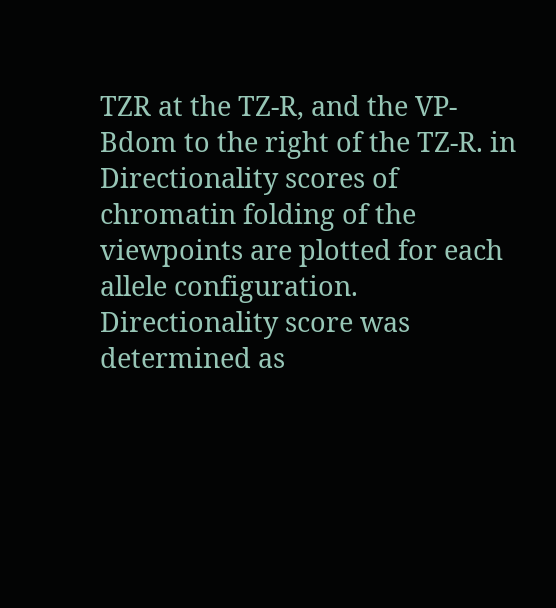TZR at the TZ-R, and the VP-Bdom to the right of the TZ-R. in Directionality scores of chromatin folding of the viewpoints are plotted for each allele configuration. Directionality score was determined as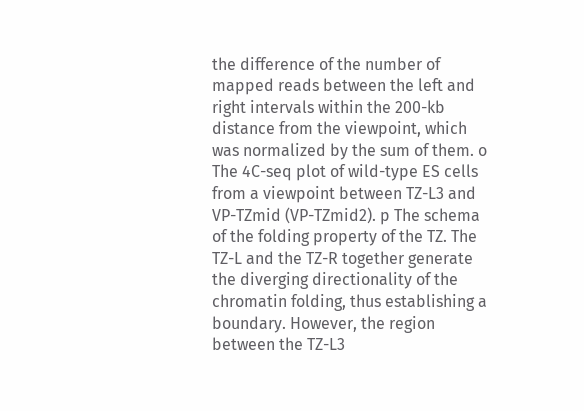the difference of the number of mapped reads between the left and right intervals within the 200-kb distance from the viewpoint, which was normalized by the sum of them. o The 4C-seq plot of wild-type ES cells from a viewpoint between TZ-L3 and VP-TZmid (VP-TZmid2). p The schema of the folding property of the TZ. The TZ-L and the TZ-R together generate the diverging directionality of the chromatin folding, thus establishing a boundary. However, the region between the TZ-L3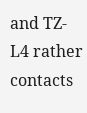and TZ-L4 rather contacts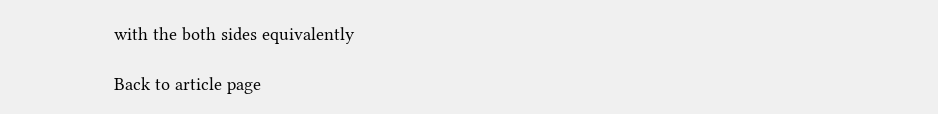with the both sides equivalently

Back to article page